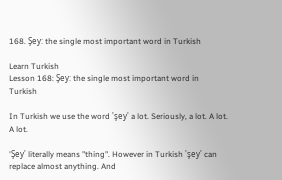168. Şey: the single most important word in Turkish

Learn Turkish
Lesson 168: Şey: the single most important word in Turkish

In Turkish we use the word 'şey' a lot. Seriously, a lot. A lot. A lot.

'Şey' literally means "thing". However in Turkish 'şey' can replace almost anything. And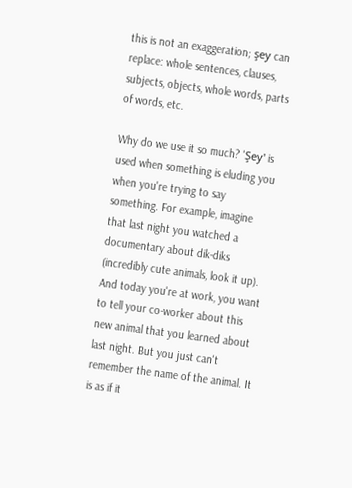this is not an exaggeration; şey can replace: whole sentences, clauses, subjects, objects, whole words, parts of words, etc.

Why do we use it so much? 'Şey' is used when something is eluding you when you're trying to say something. For example, imagine that last night you watched a documentary about dik-diks (incredibly cute animals, look it up). And today you're at work, you want to tell your co-worker about this new animal that you learned about last night. But you just can't remember the name of the animal. It is as if it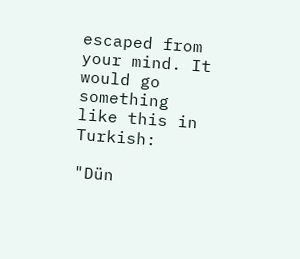escaped from your mind. It would go something like this in Turkish:

"Dün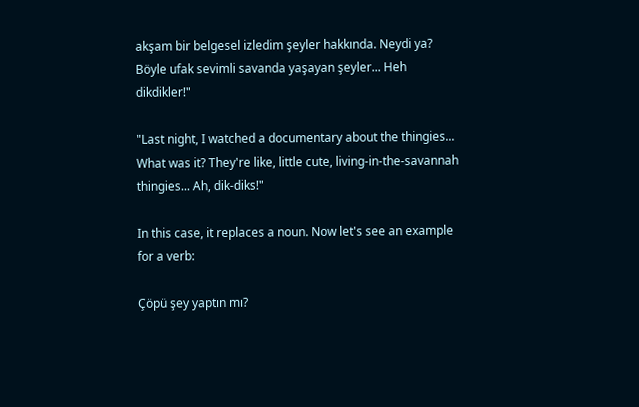akşam bir belgesel izledim şeyler hakkında. Neydi ya? Böyle ufak sevimli savanda yaşayan şeyler... Heh dikdikler!"

"Last night, I watched a documentary about the thingies... What was it? They're like, little cute, living-in-the-savannah thingies... Ah, dik-diks!"

In this case, it replaces a noun. Now let's see an example for a verb:

Çöpü şey yaptın mı?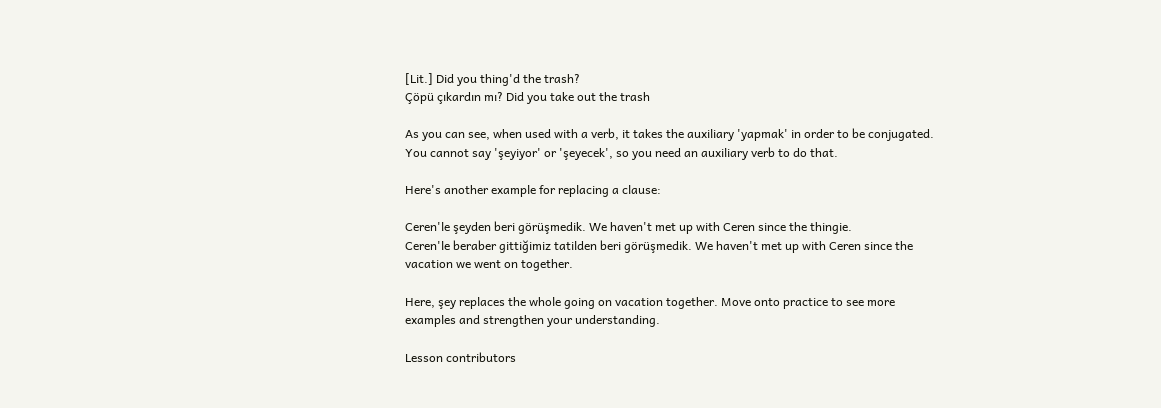[Lit.] Did you thing'd the trash?
Çöpü çıkardın mı? Did you take out the trash

As you can see, when used with a verb, it takes the auxiliary 'yapmak' in order to be conjugated. You cannot say 'şeyiyor' or 'şeyecek', so you need an auxiliary verb to do that.

Here's another example for replacing a clause:

Ceren'le şeyden beri görüşmedik. We haven't met up with Ceren since the thingie.
Ceren'le beraber gittiğimiz tatilden beri görüşmedik. We haven't met up with Ceren since the vacation we went on together.

Here, şey replaces the whole going on vacation together. Move onto practice to see more examples and strengthen your understanding.

Lesson contributors